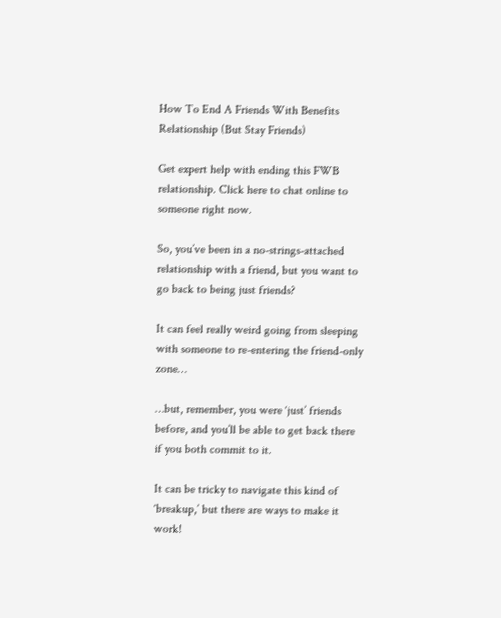How To End A Friends With Benefits Relationship (But Stay Friends)

Get expert help with ending this FWB relationship. Click here to chat online to someone right now.

So, you’ve been in a no-strings-attached relationship with a friend, but you want to go back to being just friends?

It can feel really weird going from sleeping with someone to re-entering the friend-only zone…

…but, remember, you were ‘just’ friends before, and you’ll be able to get back there if you both commit to it.

It can be tricky to navigate this kind of ‘breakup,’ but there are ways to make it work!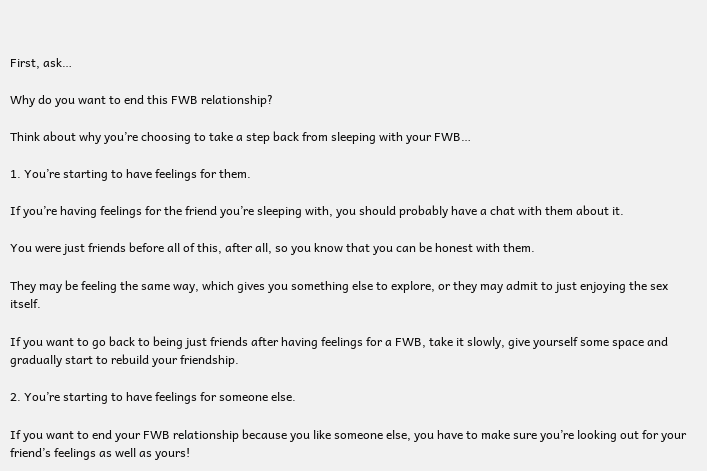First, ask…

Why do you want to end this FWB relationship?

Think about why you’re choosing to take a step back from sleeping with your FWB…

1. You’re starting to have feelings for them.

If you’re having feelings for the friend you’re sleeping with, you should probably have a chat with them about it.

You were just friends before all of this, after all, so you know that you can be honest with them.

They may be feeling the same way, which gives you something else to explore, or they may admit to just enjoying the sex itself.

If you want to go back to being just friends after having feelings for a FWB, take it slowly, give yourself some space and gradually start to rebuild your friendship.

2. You’re starting to have feelings for someone else.

If you want to end your FWB relationship because you like someone else, you have to make sure you’re looking out for your friend’s feelings as well as yours!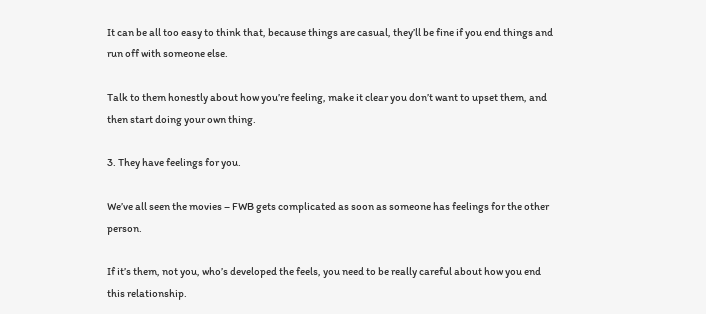It can be all too easy to think that, because things are casual, they’ll be fine if you end things and run off with someone else.

Talk to them honestly about how you’re feeling, make it clear you don’t want to upset them, and then start doing your own thing.

3. They have feelings for you.

We’ve all seen the movies – FWB gets complicated as soon as someone has feelings for the other person.

If it’s them, not you, who’s developed the feels, you need to be really careful about how you end this relationship.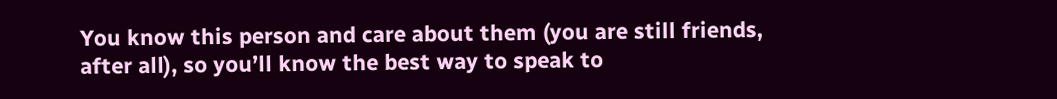You know this person and care about them (you are still friends, after all), so you’ll know the best way to speak to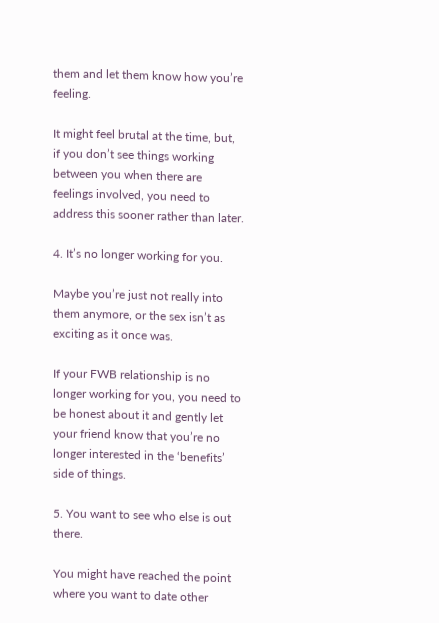them and let them know how you’re feeling.

It might feel brutal at the time, but, if you don’t see things working between you when there are feelings involved, you need to address this sooner rather than later.

4. It’s no longer working for you.

Maybe you’re just not really into them anymore, or the sex isn’t as exciting as it once was.

If your FWB relationship is no longer working for you, you need to be honest about it and gently let your friend know that you’re no longer interested in the ‘benefits’ side of things.

5. You want to see who else is out there.

You might have reached the point where you want to date other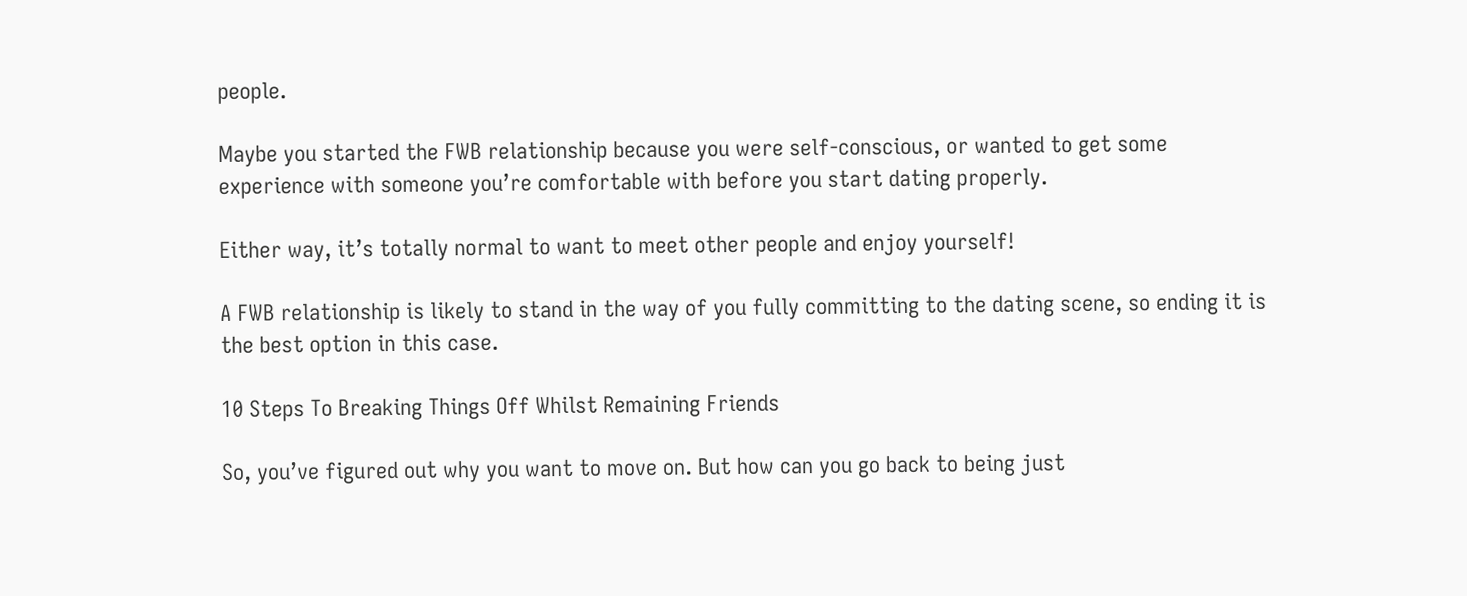people.

Maybe you started the FWB relationship because you were self-conscious, or wanted to get some experience with someone you’re comfortable with before you start dating properly.

Either way, it’s totally normal to want to meet other people and enjoy yourself!

A FWB relationship is likely to stand in the way of you fully committing to the dating scene, so ending it is the best option in this case.

10 Steps To Breaking Things Off Whilst Remaining Friends

So, you’ve figured out why you want to move on. But how can you go back to being just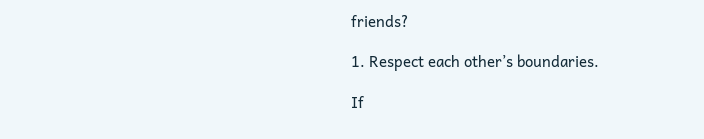friends?

1. Respect each other’s boundaries.

If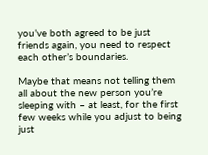you’ve both agreed to be just friends again, you need to respect each other’s boundaries.

Maybe that means not telling them all about the new person you’re sleeping with – at least, for the first few weeks while you adjust to being just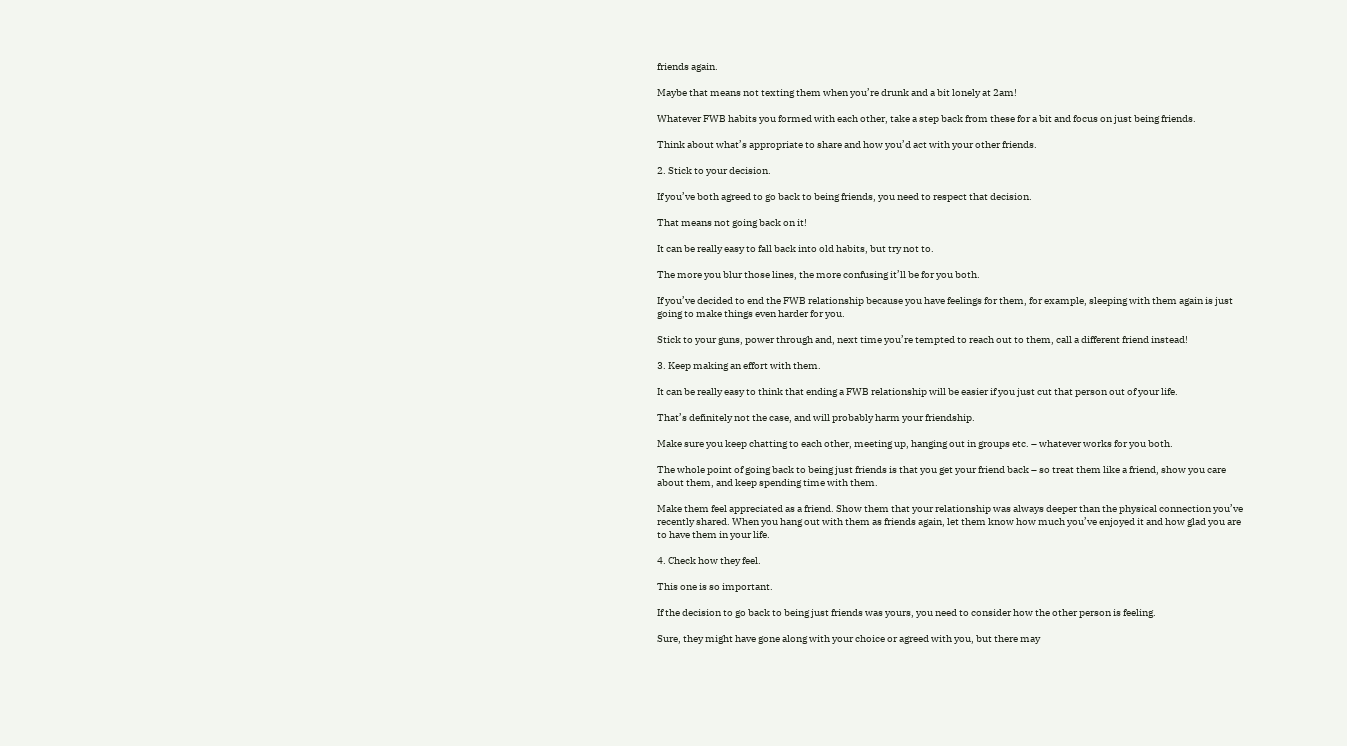friends again.

Maybe that means not texting them when you’re drunk and a bit lonely at 2am!

Whatever FWB habits you formed with each other, take a step back from these for a bit and focus on just being friends.

Think about what’s appropriate to share and how you’d act with your other friends.

2. Stick to your decision.

If you’ve both agreed to go back to being friends, you need to respect that decision.

That means not going back on it!

It can be really easy to fall back into old habits, but try not to.

The more you blur those lines, the more confusing it’ll be for you both.

If you’ve decided to end the FWB relationship because you have feelings for them, for example, sleeping with them again is just going to make things even harder for you.

Stick to your guns, power through and, next time you’re tempted to reach out to them, call a different friend instead!

3. Keep making an effort with them.

It can be really easy to think that ending a FWB relationship will be easier if you just cut that person out of your life.

That’s definitely not the case, and will probably harm your friendship.

Make sure you keep chatting to each other, meeting up, hanging out in groups etc. – whatever works for you both.

The whole point of going back to being just friends is that you get your friend back – so treat them like a friend, show you care about them, and keep spending time with them.

Make them feel appreciated as a friend. Show them that your relationship was always deeper than the physical connection you’ve recently shared. When you hang out with them as friends again, let them know how much you’ve enjoyed it and how glad you are to have them in your life.

4. Check how they feel.

This one is so important.

If the decision to go back to being just friends was yours, you need to consider how the other person is feeling.

Sure, they might have gone along with your choice or agreed with you, but there may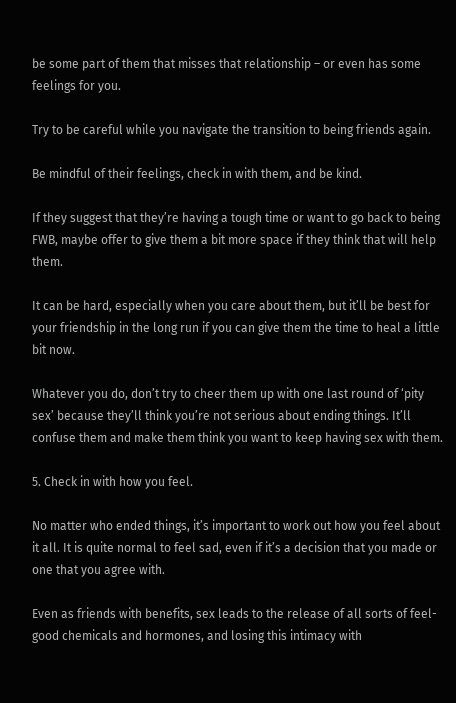be some part of them that misses that relationship – or even has some feelings for you.

Try to be careful while you navigate the transition to being friends again.

Be mindful of their feelings, check in with them, and be kind.

If they suggest that they’re having a tough time or want to go back to being FWB, maybe offer to give them a bit more space if they think that will help them.

It can be hard, especially when you care about them, but it’ll be best for your friendship in the long run if you can give them the time to heal a little bit now.

Whatever you do, don’t try to cheer them up with one last round of ‘pity sex’ because they’ll think you’re not serious about ending things. It’ll confuse them and make them think you want to keep having sex with them.

5. Check in with how you feel.

No matter who ended things, it’s important to work out how you feel about it all. It is quite normal to feel sad, even if it’s a decision that you made or one that you agree with.

Even as friends with benefits, sex leads to the release of all sorts of feel-good chemicals and hormones, and losing this intimacy with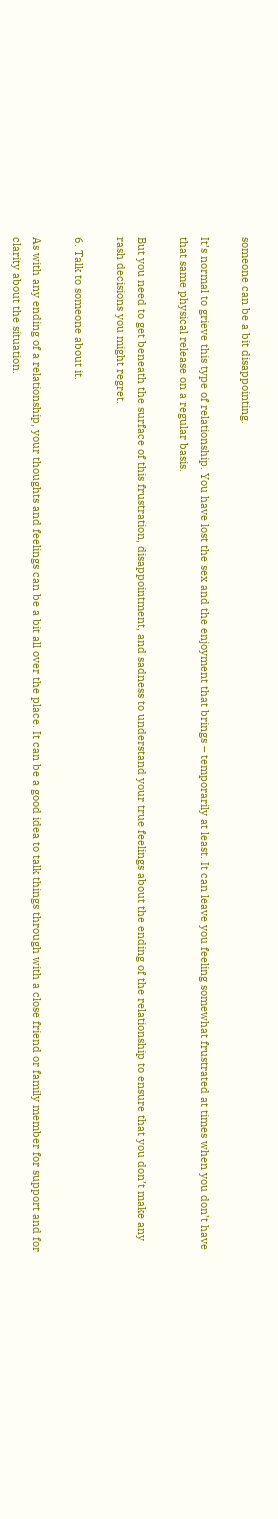someone can be a bit disappointing.

It’s normal to grieve this type of relationship. You have lost the sex and the enjoyment that brings – temporarily at least. It can leave you feeling somewhat frustrated at times when you don’t have that same physical release on a regular basis.

But you need to get beneath the surface of this frustration, disappointment, and sadness to understand your true feelings about the ending of the relationship to ensure that you don’t make any rash decisions you might regret.

6. Talk to someone about it.

As with any ending of a relationship, your thoughts and feelings can be a bit all over the place. It can be a good idea to talk things through with a close friend or family member for support and for clarity about the situation.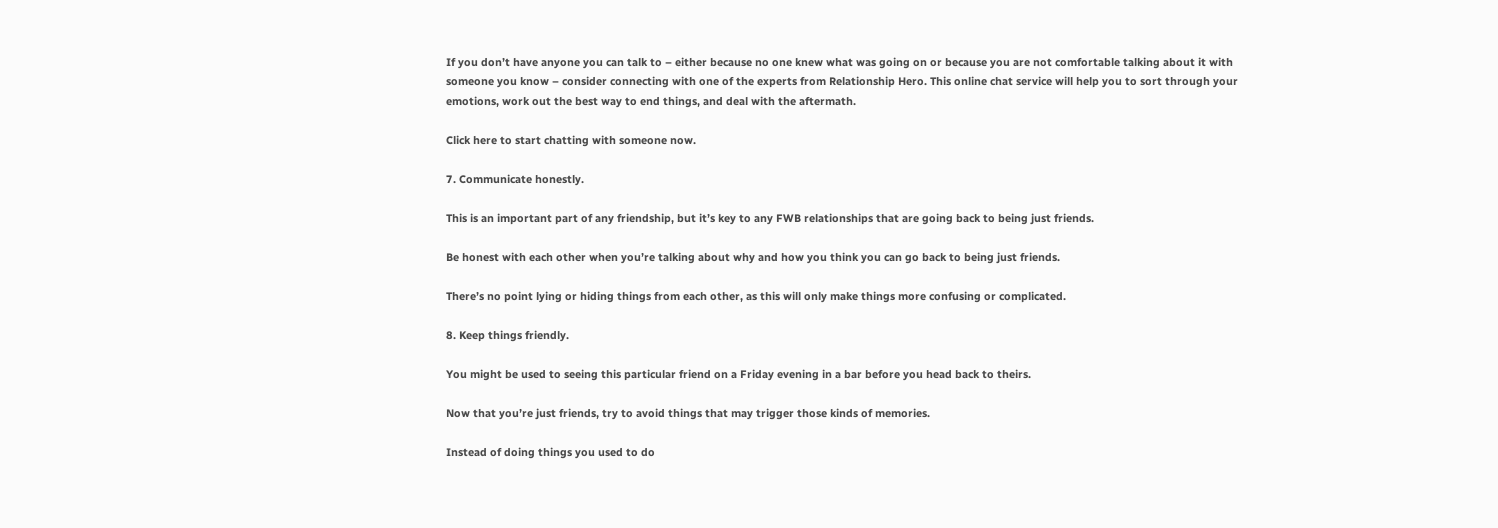If you don’t have anyone you can talk to – either because no one knew what was going on or because you are not comfortable talking about it with someone you know – consider connecting with one of the experts from Relationship Hero. This online chat service will help you to sort through your emotions, work out the best way to end things, and deal with the aftermath.

Click here to start chatting with someone now.

7. Communicate honestly.

This is an important part of any friendship, but it’s key to any FWB relationships that are going back to being just friends.

Be honest with each other when you’re talking about why and how you think you can go back to being just friends.

There’s no point lying or hiding things from each other, as this will only make things more confusing or complicated.

8. Keep things friendly.

You might be used to seeing this particular friend on a Friday evening in a bar before you head back to theirs.

Now that you’re just friends, try to avoid things that may trigger those kinds of memories.

Instead of doing things you used to do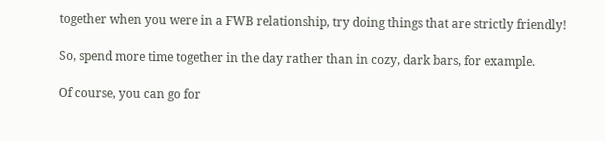together when you were in a FWB relationship, try doing things that are strictly friendly!

So, spend more time together in the day rather than in cozy, dark bars, for example.

Of course, you can go for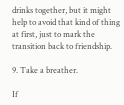drinks together, but it might help to avoid that kind of thing at first, just to mark the transition back to friendship.

9. Take a breather.

If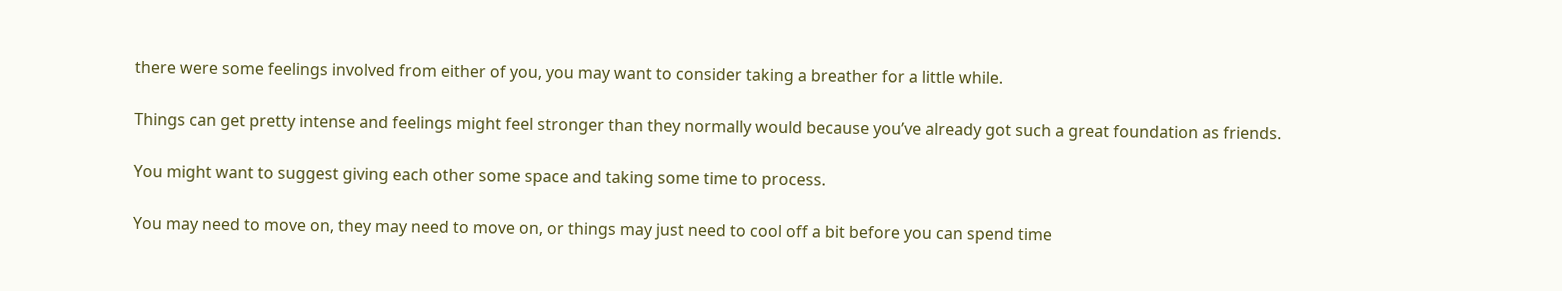there were some feelings involved from either of you, you may want to consider taking a breather for a little while.

Things can get pretty intense and feelings might feel stronger than they normally would because you’ve already got such a great foundation as friends.

You might want to suggest giving each other some space and taking some time to process.

You may need to move on, they may need to move on, or things may just need to cool off a bit before you can spend time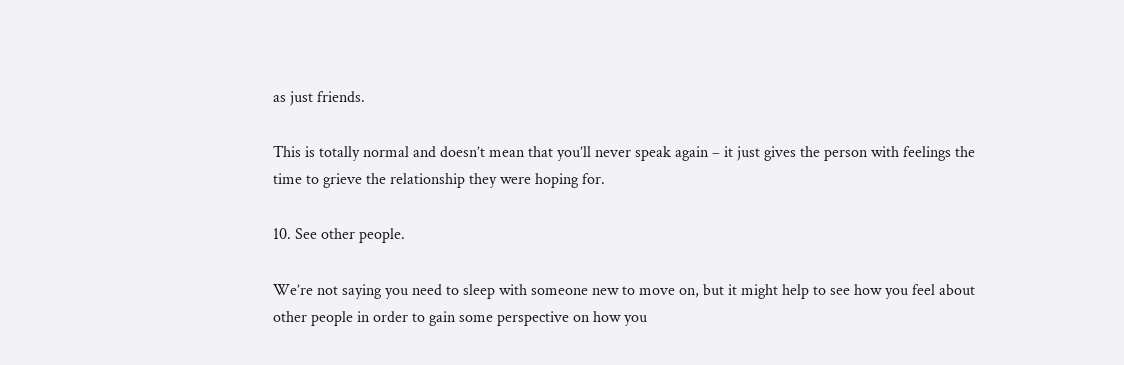as just friends.

This is totally normal and doesn’t mean that you’ll never speak again – it just gives the person with feelings the time to grieve the relationship they were hoping for.

10. See other people.

We’re not saying you need to sleep with someone new to move on, but it might help to see how you feel about other people in order to gain some perspective on how you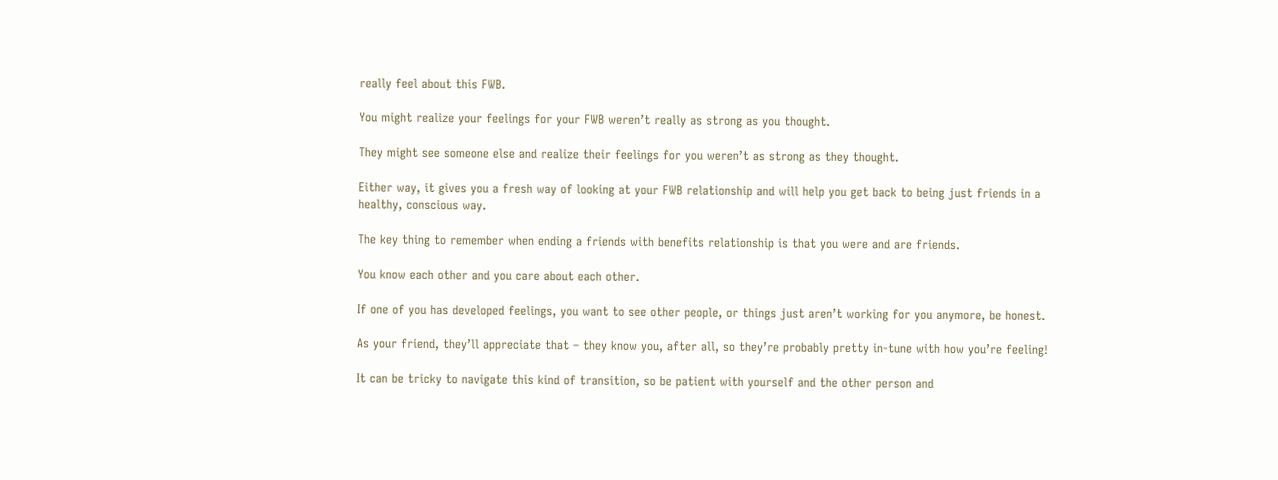really feel about this FWB.

You might realize your feelings for your FWB weren’t really as strong as you thought.

They might see someone else and realize their feelings for you weren’t as strong as they thought.

Either way, it gives you a fresh way of looking at your FWB relationship and will help you get back to being just friends in a healthy, conscious way.

The key thing to remember when ending a friends with benefits relationship is that you were and are friends.

You know each other and you care about each other.

If one of you has developed feelings, you want to see other people, or things just aren’t working for you anymore, be honest.

As your friend, they’ll appreciate that – they know you, after all, so they’re probably pretty in-tune with how you’re feeling!

It can be tricky to navigate this kind of transition, so be patient with yourself and the other person and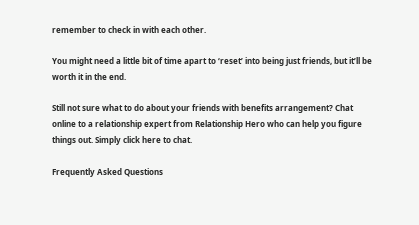remember to check in with each other.

You might need a little bit of time apart to ‘reset’ into being just friends, but it’ll be worth it in the end.

Still not sure what to do about your friends with benefits arrangement? Chat online to a relationship expert from Relationship Hero who can help you figure things out. Simply click here to chat.

Frequently Asked Questions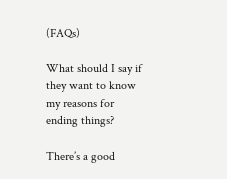(FAQs)

What should I say if they want to know my reasons for ending things?

There’s a good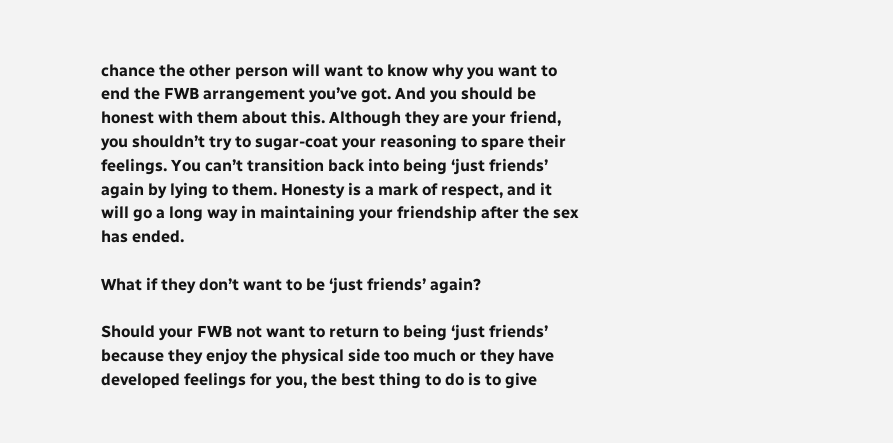chance the other person will want to know why you want to end the FWB arrangement you’ve got. And you should be honest with them about this. Although they are your friend, you shouldn’t try to sugar-coat your reasoning to spare their feelings. You can’t transition back into being ‘just friends’ again by lying to them. Honesty is a mark of respect, and it will go a long way in maintaining your friendship after the sex has ended.

What if they don’t want to be ‘just friends’ again?

Should your FWB not want to return to being ‘just friends’ because they enjoy the physical side too much or they have developed feelings for you, the best thing to do is to give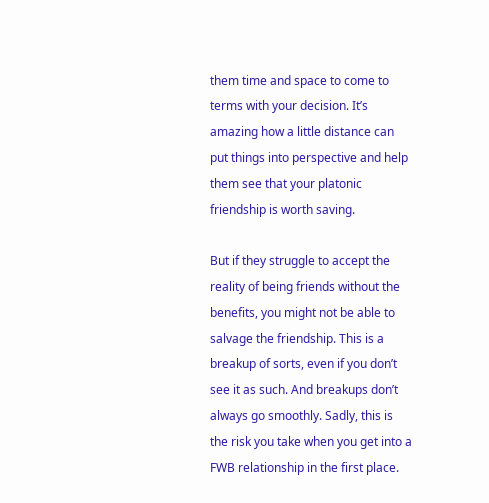them time and space to come to terms with your decision. It’s amazing how a little distance can put things into perspective and help them see that your platonic friendship is worth saving.

But if they struggle to accept the reality of being friends without the benefits, you might not be able to salvage the friendship. This is a breakup of sorts, even if you don’t see it as such. And breakups don’t always go smoothly. Sadly, this is the risk you take when you get into a FWB relationship in the first place.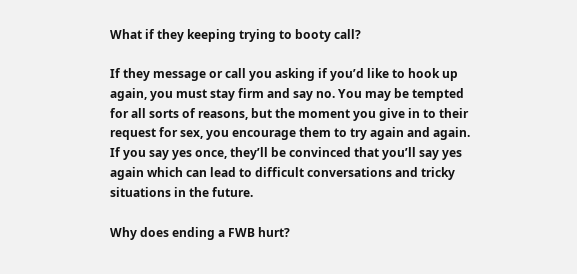What if they keeping trying to booty call?

If they message or call you asking if you’d like to hook up again, you must stay firm and say no. You may be tempted for all sorts of reasons, but the moment you give in to their request for sex, you encourage them to try again and again. If you say yes once, they’ll be convinced that you’ll say yes again which can lead to difficult conversations and tricky situations in the future.

Why does ending a FWB hurt?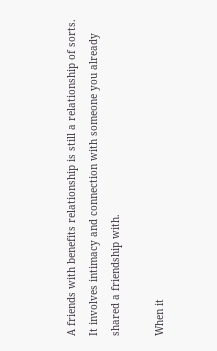A friends with benefits relationship is still a relationship of sorts. It involves intimacy and connection with someone you already shared a friendship with.

When it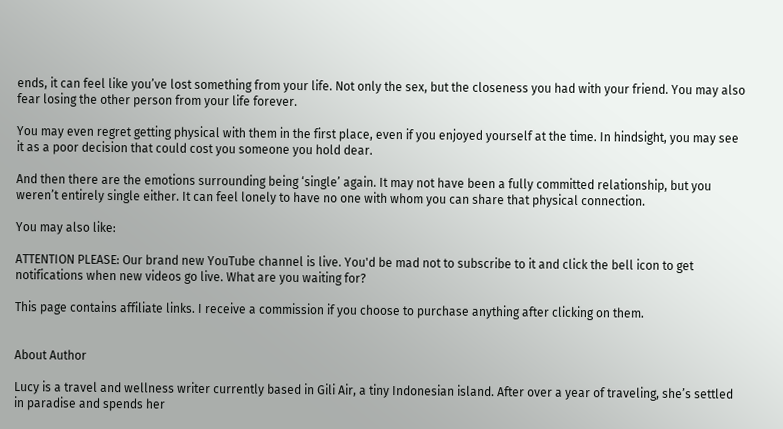ends, it can feel like you’ve lost something from your life. Not only the sex, but the closeness you had with your friend. You may also fear losing the other person from your life forever.

You may even regret getting physical with them in the first place, even if you enjoyed yourself at the time. In hindsight, you may see it as a poor decision that could cost you someone you hold dear.

And then there are the emotions surrounding being ‘single’ again. It may not have been a fully committed relationship, but you weren’t entirely single either. It can feel lonely to have no one with whom you can share that physical connection.

You may also like:

ATTENTION PLEASE: Our brand new YouTube channel is live. You'd be mad not to subscribe to it and click the bell icon to get notifications when new videos go live. What are you waiting for?

This page contains affiliate links. I receive a commission if you choose to purchase anything after clicking on them.


About Author

Lucy is a travel and wellness writer currently based in Gili Air, a tiny Indonesian island. After over a year of traveling, she’s settled in paradise and spends her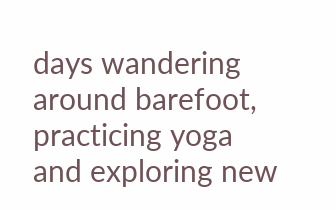days wandering around barefoot, practicing yoga and exploring new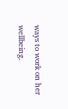ways to work on her wellbeing.